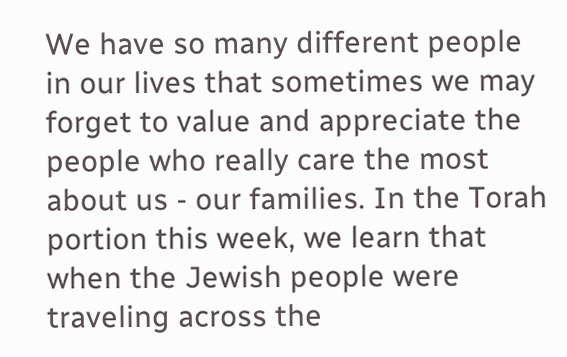We have so many different people in our lives that sometimes we may forget to value and appreciate the people who really care the most about us - our families. In the Torah portion this week, we learn that when the Jewish people were traveling across the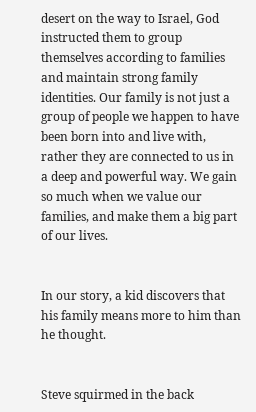desert on the way to Israel, God instructed them to group themselves according to families and maintain strong family identities. Our family is not just a group of people we happen to have been born into and live with, rather they are connected to us in a deep and powerful way. We gain so much when we value our families, and make them a big part of our lives.


In our story, a kid discovers that his family means more to him than he thought.


Steve squirmed in the back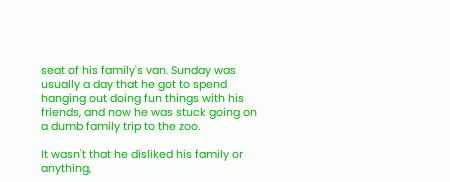seat of his family's van. Sunday was usually a day that he got to spend hanging out doing fun things with his friends, and now he was stuck going on a dumb family trip to the zoo.

It wasn't that he disliked his family or anything,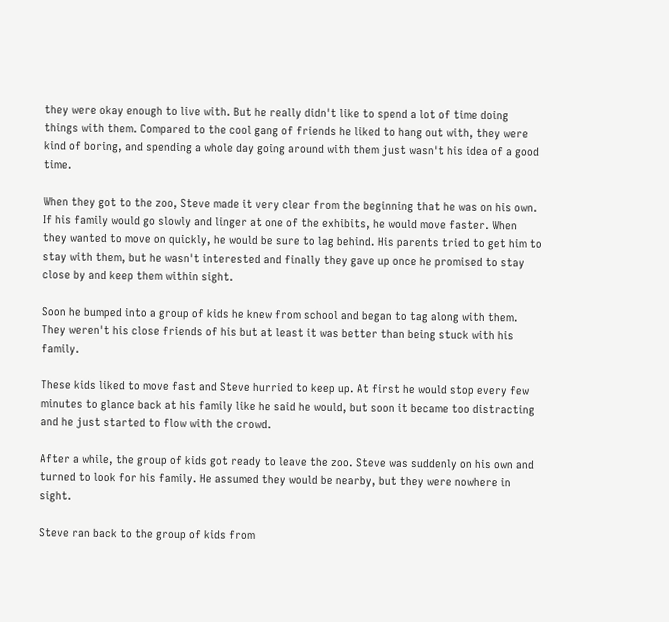they were okay enough to live with. But he really didn't like to spend a lot of time doing things with them. Compared to the cool gang of friends he liked to hang out with, they were kind of boring, and spending a whole day going around with them just wasn't his idea of a good time.

When they got to the zoo, Steve made it very clear from the beginning that he was on his own. If his family would go slowly and linger at one of the exhibits, he would move faster. When they wanted to move on quickly, he would be sure to lag behind. His parents tried to get him to stay with them, but he wasn't interested and finally they gave up once he promised to stay close by and keep them within sight.

Soon he bumped into a group of kids he knew from school and began to tag along with them. They weren't his close friends of his but at least it was better than being stuck with his family.

These kids liked to move fast and Steve hurried to keep up. At first he would stop every few minutes to glance back at his family like he said he would, but soon it became too distracting and he just started to flow with the crowd.

After a while, the group of kids got ready to leave the zoo. Steve was suddenly on his own and turned to look for his family. He assumed they would be nearby, but they were nowhere in sight.

Steve ran back to the group of kids from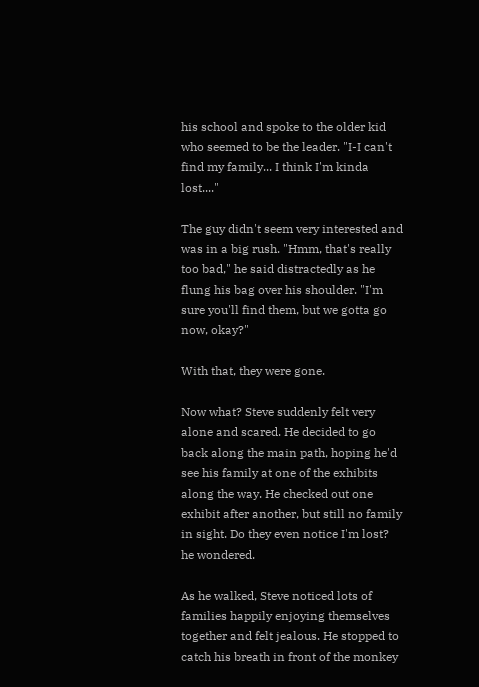his school and spoke to the older kid who seemed to be the leader. "I-I can't find my family... I think I'm kinda lost...."

The guy didn't seem very interested and was in a big rush. "Hmm, that's really too bad," he said distractedly as he flung his bag over his shoulder. "I'm sure you'll find them, but we gotta go now, okay?"

With that, they were gone.

Now what? Steve suddenly felt very alone and scared. He decided to go back along the main path, hoping he'd see his family at one of the exhibits along the way. He checked out one exhibit after another, but still no family in sight. Do they even notice I'm lost? he wondered.

As he walked, Steve noticed lots of families happily enjoying themselves together and felt jealous. He stopped to catch his breath in front of the monkey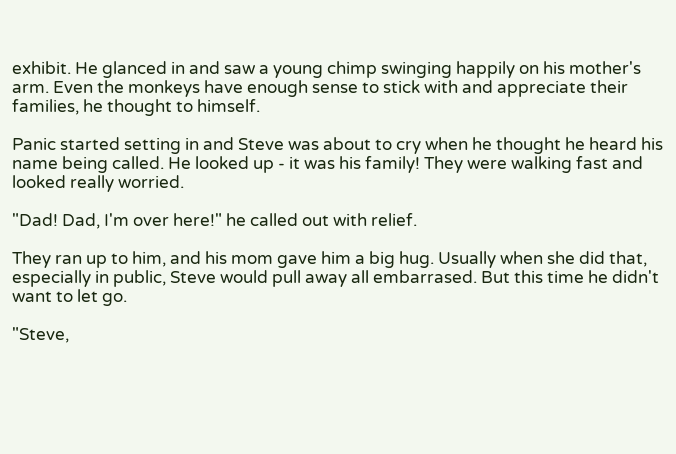exhibit. He glanced in and saw a young chimp swinging happily on his mother's arm. Even the monkeys have enough sense to stick with and appreciate their families, he thought to himself.

Panic started setting in and Steve was about to cry when he thought he heard his name being called. He looked up - it was his family! They were walking fast and looked really worried.

"Dad! Dad, I'm over here!" he called out with relief.

They ran up to him, and his mom gave him a big hug. Usually when she did that, especially in public, Steve would pull away all embarrased. But this time he didn't want to let go.

"Steve,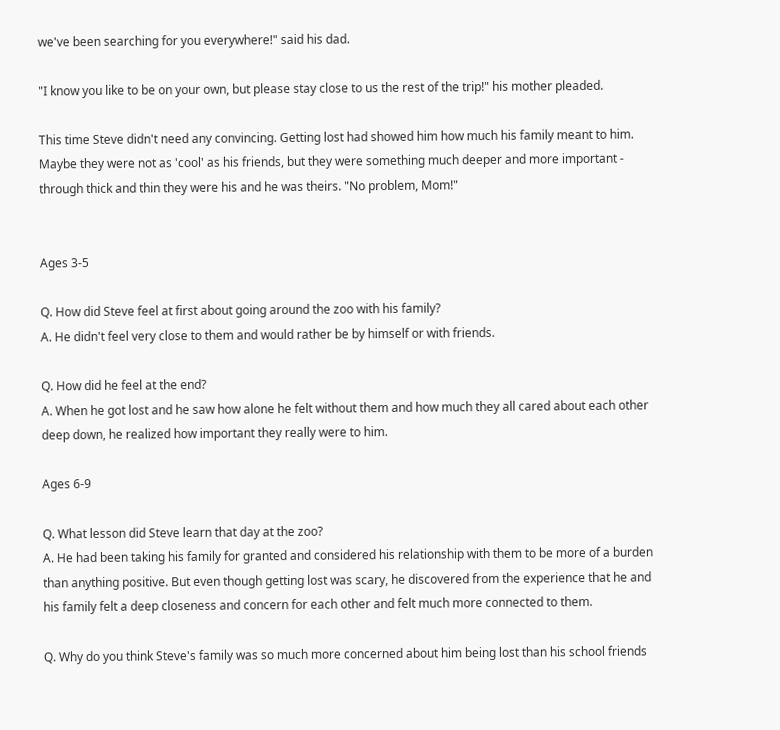we've been searching for you everywhere!" said his dad.

"I know you like to be on your own, but please stay close to us the rest of the trip!" his mother pleaded.

This time Steve didn't need any convincing. Getting lost had showed him how much his family meant to him. Maybe they were not as 'cool' as his friends, but they were something much deeper and more important - through thick and thin they were his and he was theirs. "No problem, Mom!"


Ages 3-5

Q. How did Steve feel at first about going around the zoo with his family?
A. He didn't feel very close to them and would rather be by himself or with friends.

Q. How did he feel at the end?
A. When he got lost and he saw how alone he felt without them and how much they all cared about each other deep down, he realized how important they really were to him.

Ages 6-9

Q. What lesson did Steve learn that day at the zoo?
A. He had been taking his family for granted and considered his relationship with them to be more of a burden than anything positive. But even though getting lost was scary, he discovered from the experience that he and his family felt a deep closeness and concern for each other and felt much more connected to them.

Q. Why do you think Steve's family was so much more concerned about him being lost than his school friends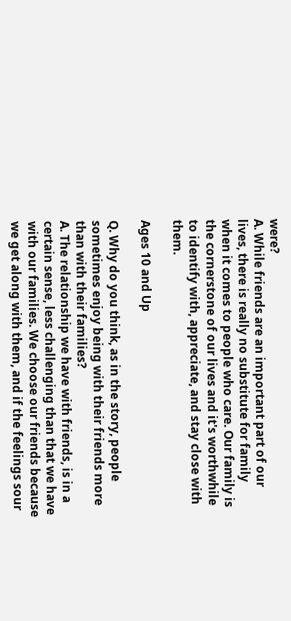were?
A. While friends are an important part of our lives, there is really no substitute for family when it comes to people who care. Our family is the cornerstone of our lives and it's worthwhile to identify with, appreciate, and stay close with them.

Ages 10 and Up

Q. Why do you think, as in the story, people sometimes enjoy being with their friends more than with their families?
A. The relationship we have with friends, is in a certain sense, less challenging than that we have with our families. We choose our friends because we get along with them, and if the feelings sour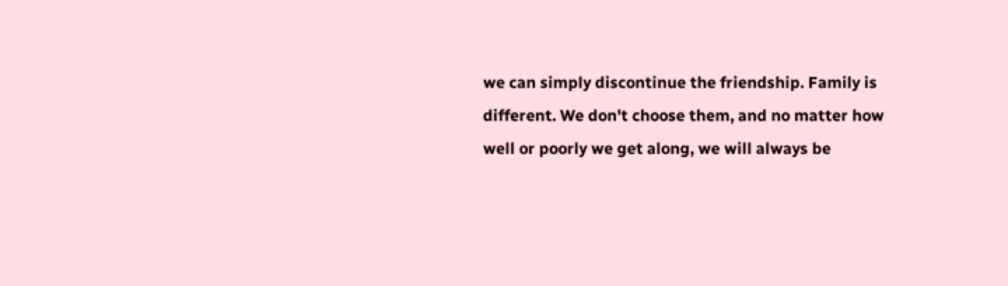we can simply discontinue the friendship. Family is different. We don't choose them, and no matter how well or poorly we get along, we will always be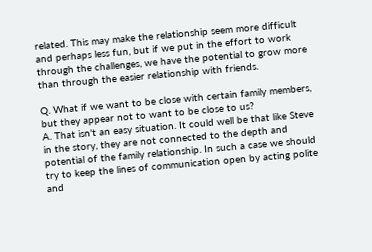related. This may make the relationship seem more difficult and perhaps less fun, but if we put in the effort to work through the challenges, we have the potential to grow more than through the easier relationship with friends.

Q. What if we want to be close with certain family members, but they appear not to want to be close to us?
A. That isn't an easy situation. It could well be that like Steve in the story, they are not connected to the depth and potential of the family relationship. In such a case we should try to keep the lines of communication open by acting polite and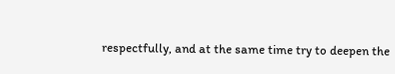respectfully, and at the same time try to deepen the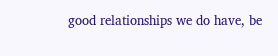good relationships we do have, be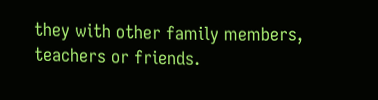they with other family members, teachers or friends.